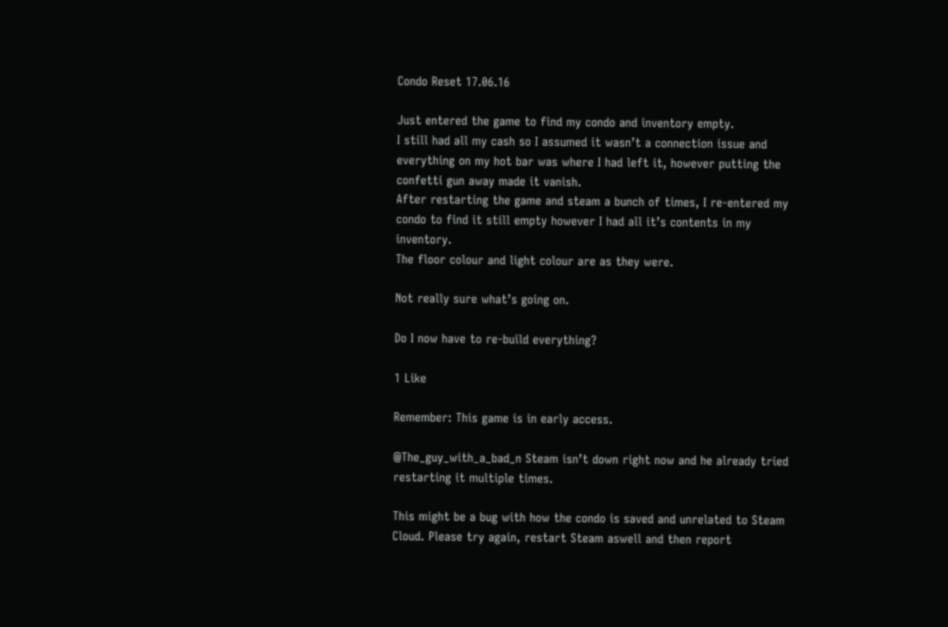Condo Reset 17.06.16

Just entered the game to find my condo and inventory empty.
I still had all my cash so I assumed it wasn’t a connection issue and everything on my hot bar was where I had left it, however putting the confetti gun away made it vanish.
After restarting the game and steam a bunch of times, I re-entered my condo to find it still empty however I had all it’s contents in my inventory.
The floor colour and light colour are as they were.

Not really sure what’s going on.

Do I now have to re-build everything?

1 Like

Remember: This game is in early access.

@The_guy_with_a_bad_n Steam isn’t down right now and he already tried restarting it multiple times.

This might be a bug with how the condo is saved and unrelated to Steam Cloud. Please try again, restart Steam aswell and then report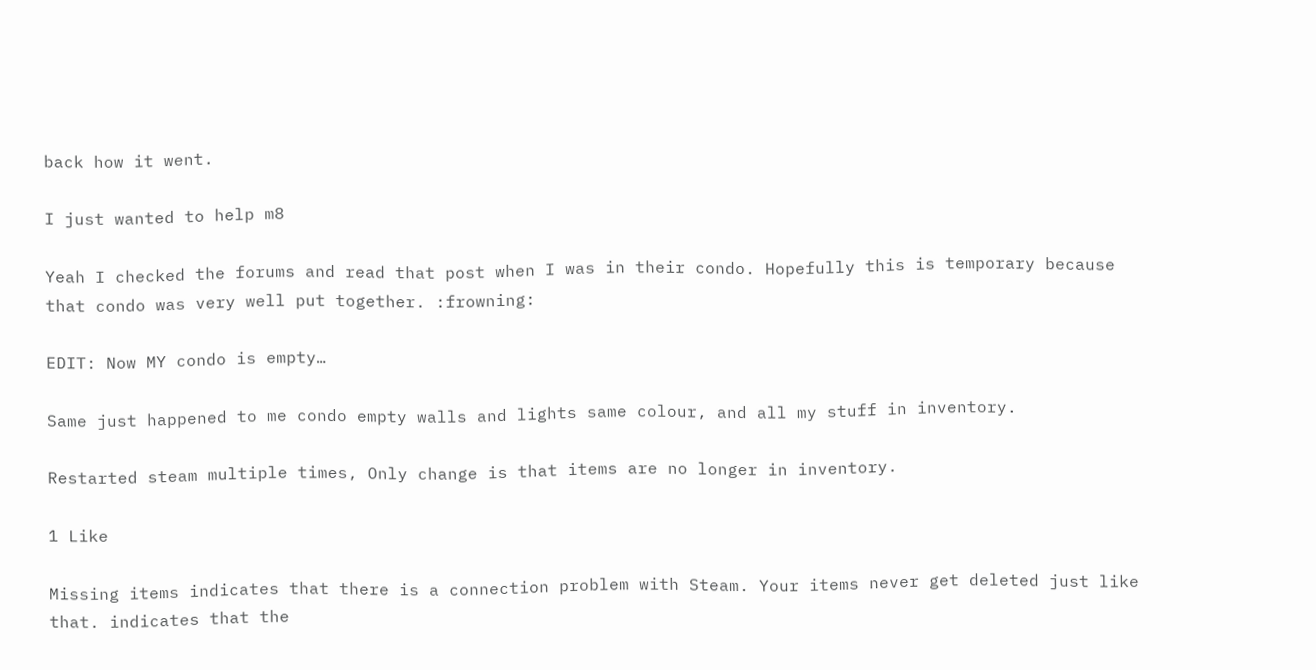back how it went.

I just wanted to help m8

Yeah I checked the forums and read that post when I was in their condo. Hopefully this is temporary because that condo was very well put together. :frowning:

EDIT: Now MY condo is empty…

Same just happened to me condo empty walls and lights same colour, and all my stuff in inventory.

Restarted steam multiple times, Only change is that items are no longer in inventory.

1 Like

Missing items indicates that there is a connection problem with Steam. Your items never get deleted just like that. indicates that the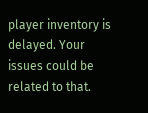player inventory is delayed. Your issues could be related to that.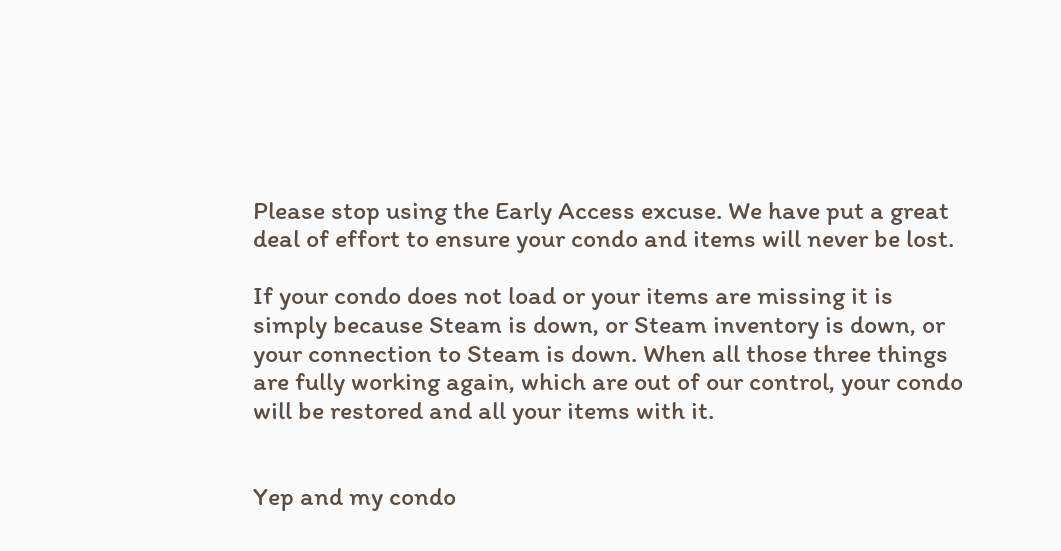Please stop using the Early Access excuse. We have put a great deal of effort to ensure your condo and items will never be lost.

If your condo does not load or your items are missing it is simply because Steam is down, or Steam inventory is down, or your connection to Steam is down. When all those three things are fully working again, which are out of our control, your condo will be restored and all your items with it.


Yep and my condo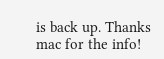is back up. Thanks mac for the info!